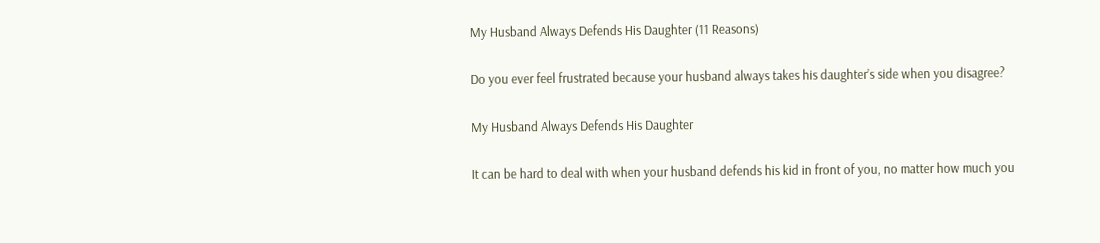My Husband Always Defends His Daughter (11 Reasons)

Do you ever feel frustrated because your husband always takes his daughter’s side when you disagree?

My Husband Always Defends His Daughter

It can be hard to deal with when your husband defends his kid in front of you, no matter how much you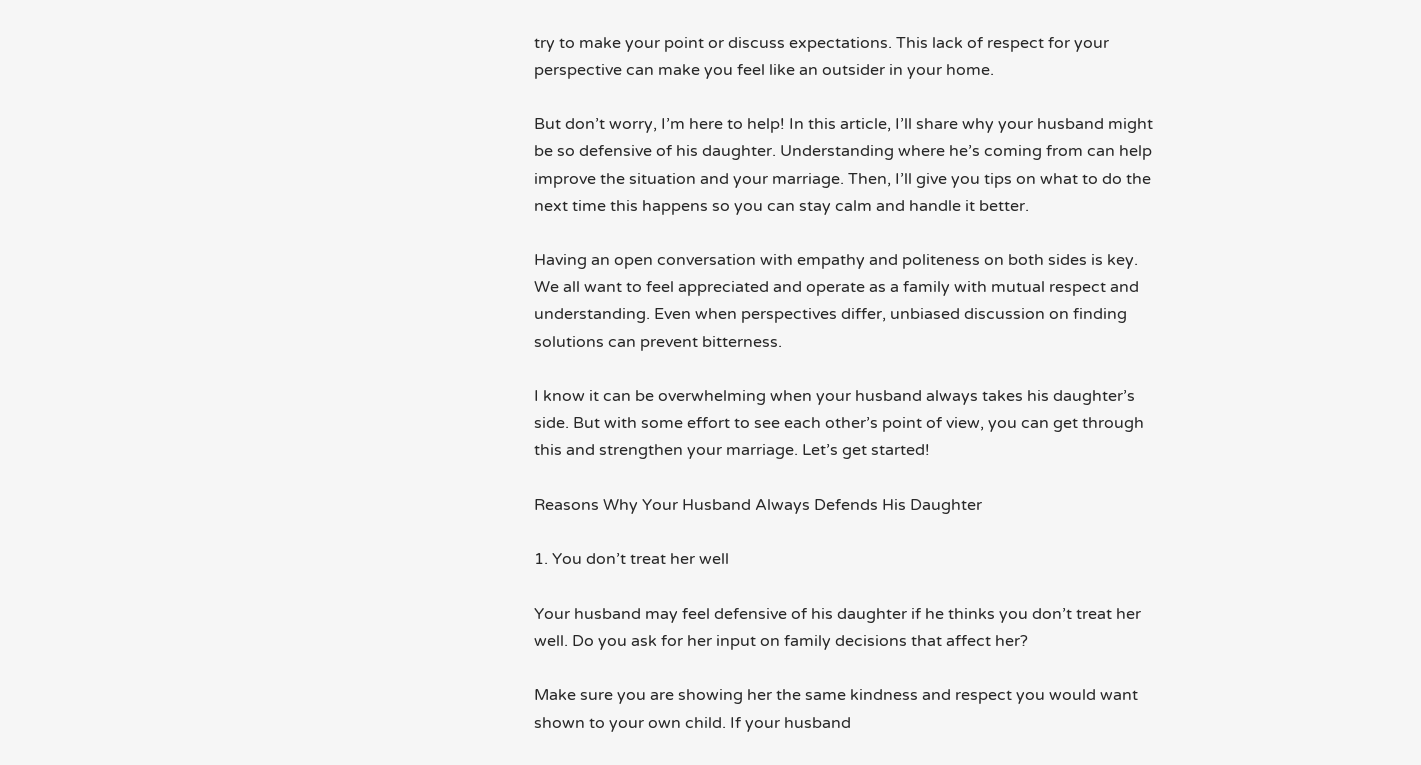try to make your point or discuss expectations. This lack of respect for your perspective can make you feel like an outsider in your home.

But don’t worry, I’m here to help! In this article, I’ll share why your husband might be so defensive of his daughter. Understanding where he’s coming from can help improve the situation and your marriage. Then, I’ll give you tips on what to do the next time this happens so you can stay calm and handle it better.

Having an open conversation with empathy and politeness on both sides is key. We all want to feel appreciated and operate as a family with mutual respect and understanding. Even when perspectives differ, unbiased discussion on finding solutions can prevent bitterness.

I know it can be overwhelming when your husband always takes his daughter’s side. But with some effort to see each other’s point of view, you can get through this and strengthen your marriage. Let’s get started!

Reasons Why Your Husband Always Defends His Daughter

1. You don’t treat her well

Your husband may feel defensive of his daughter if he thinks you don’t treat her well. Do you ask for her input on family decisions that affect her?

Make sure you are showing her the same kindness and respect you would want shown to your own child. If your husband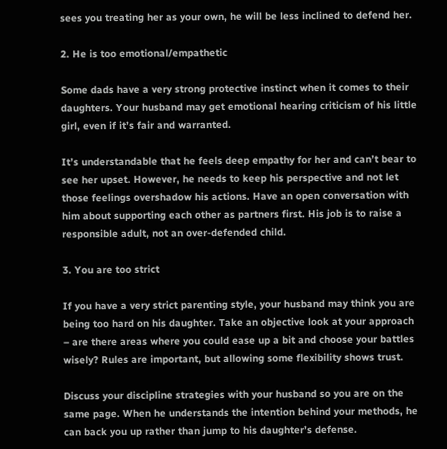sees you treating her as your own, he will be less inclined to defend her.

2. He is too emotional/empathetic

Some dads have a very strong protective instinct when it comes to their daughters. Your husband may get emotional hearing criticism of his little girl, even if it’s fair and warranted.

It’s understandable that he feels deep empathy for her and can’t bear to see her upset. However, he needs to keep his perspective and not let those feelings overshadow his actions. Have an open conversation with him about supporting each other as partners first. His job is to raise a responsible adult, not an over-defended child.

3. You are too strict

If you have a very strict parenting style, your husband may think you are being too hard on his daughter. Take an objective look at your approach – are there areas where you could ease up a bit and choose your battles wisely? Rules are important, but allowing some flexibility shows trust.

Discuss your discipline strategies with your husband so you are on the same page. When he understands the intention behind your methods, he can back you up rather than jump to his daughter’s defense.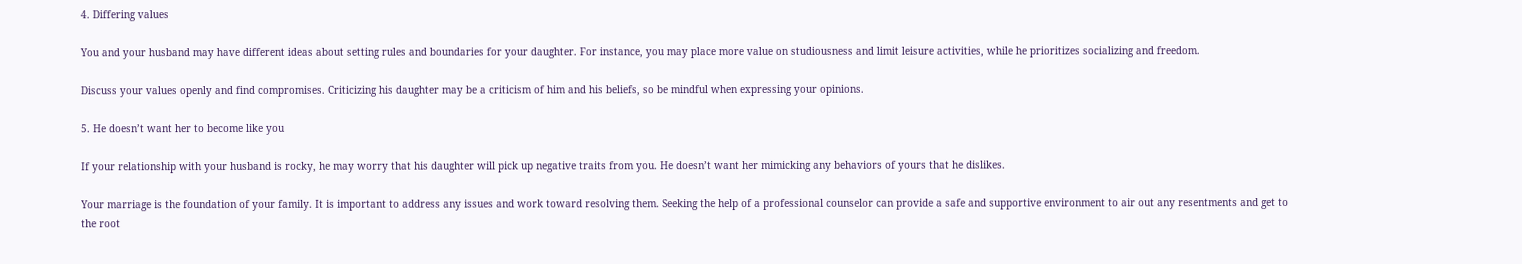4. Differing values

You and your husband may have different ideas about setting rules and boundaries for your daughter. For instance, you may place more value on studiousness and limit leisure activities, while he prioritizes socializing and freedom.

Discuss your values openly and find compromises. Criticizing his daughter may be a criticism of him and his beliefs, so be mindful when expressing your opinions.

5. He doesn’t want her to become like you

If your relationship with your husband is rocky, he may worry that his daughter will pick up negative traits from you. He doesn’t want her mimicking any behaviors of yours that he dislikes.

Your marriage is the foundation of your family. It is important to address any issues and work toward resolving them. Seeking the help of a professional counselor can provide a safe and supportive environment to air out any resentments and get to the root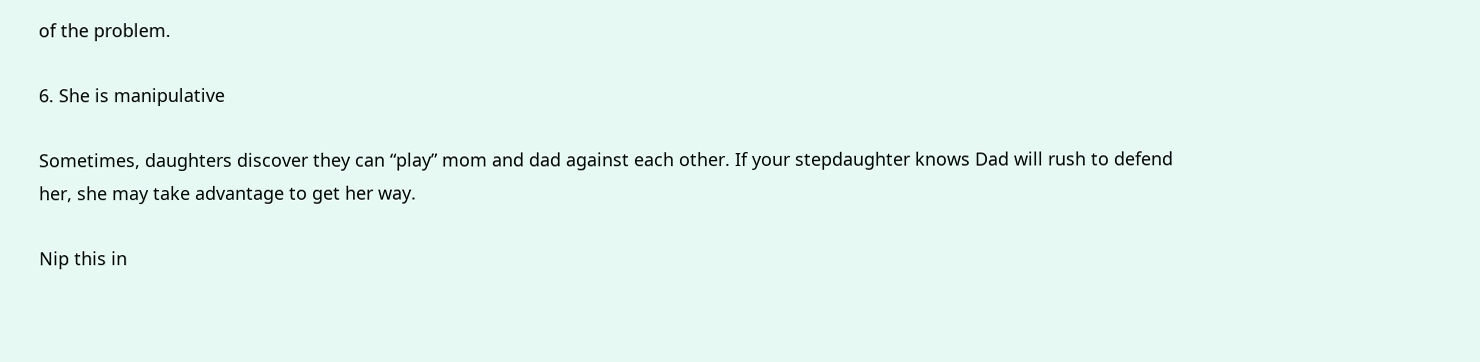of the problem.

6. She is manipulative

Sometimes, daughters discover they can “play” mom and dad against each other. If your stepdaughter knows Dad will rush to defend her, she may take advantage to get her way.

Nip this in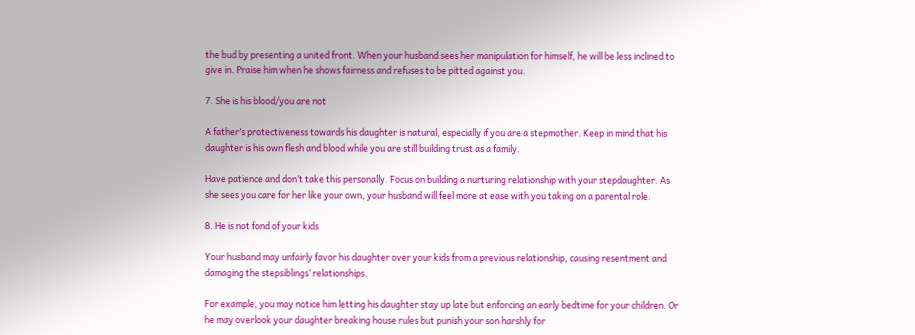the bud by presenting a united front. When your husband sees her manipulation for himself, he will be less inclined to give in. Praise him when he shows fairness and refuses to be pitted against you.

7. She is his blood/you are not

A father’s protectiveness towards his daughter is natural, especially if you are a stepmother. Keep in mind that his daughter is his own flesh and blood while you are still building trust as a family.

Have patience and don’t take this personally. Focus on building a nurturing relationship with your stepdaughter. As she sees you care for her like your own, your husband will feel more at ease with you taking on a parental role.

8. He is not fond of your kids

Your husband may unfairly favor his daughter over your kids from a previous relationship, causing resentment and damaging the stepsiblings’ relationships.

For example, you may notice him letting his daughter stay up late but enforcing an early bedtime for your children. Or he may overlook your daughter breaking house rules but punish your son harshly for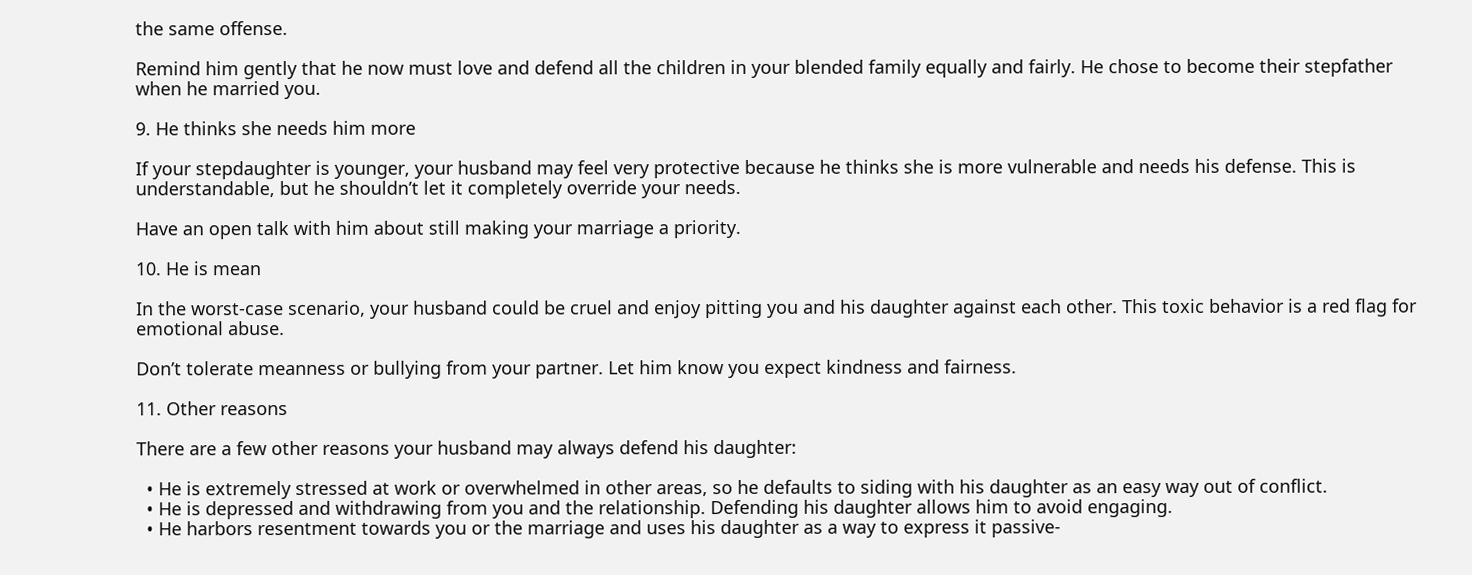the same offense.

Remind him gently that he now must love and defend all the children in your blended family equally and fairly. He chose to become their stepfather when he married you.

9. He thinks she needs him more

If your stepdaughter is younger, your husband may feel very protective because he thinks she is more vulnerable and needs his defense. This is understandable, but he shouldn’t let it completely override your needs.

Have an open talk with him about still making your marriage a priority.

10. He is mean

In the worst-case scenario, your husband could be cruel and enjoy pitting you and his daughter against each other. This toxic behavior is a red flag for emotional abuse.

Don’t tolerate meanness or bullying from your partner. Let him know you expect kindness and fairness.

11. Other reasons

There are a few other reasons your husband may always defend his daughter:

  • He is extremely stressed at work or overwhelmed in other areas, so he defaults to siding with his daughter as an easy way out of conflict.
  • He is depressed and withdrawing from you and the relationship. Defending his daughter allows him to avoid engaging.
  • He harbors resentment towards you or the marriage and uses his daughter as a way to express it passive-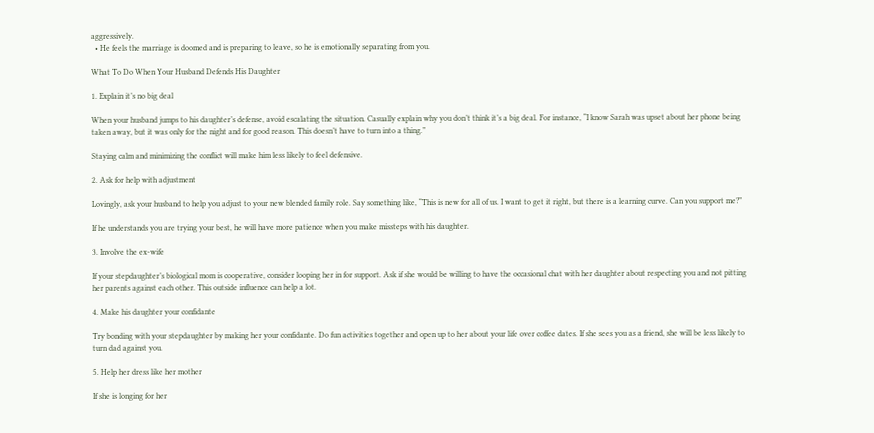aggressively.
  • He feels the marriage is doomed and is preparing to leave, so he is emotionally separating from you.

What To Do When Your Husband Defends His Daughter

1. Explain it’s no big deal

When your husband jumps to his daughter’s defense, avoid escalating the situation. Casually explain why you don’t think it’s a big deal. For instance, “I know Sarah was upset about her phone being taken away, but it was only for the night and for good reason. This doesn’t have to turn into a thing.”

Staying calm and minimizing the conflict will make him less likely to feel defensive.

2. Ask for help with adjustment

Lovingly, ask your husband to help you adjust to your new blended family role. Say something like, “This is new for all of us. I want to get it right, but there is a learning curve. Can you support me?”

If he understands you are trying your best, he will have more patience when you make missteps with his daughter.

3. Involve the ex-wife

If your stepdaughter’s biological mom is cooperative, consider looping her in for support. Ask if she would be willing to have the occasional chat with her daughter about respecting you and not pitting her parents against each other. This outside influence can help a lot.

4. Make his daughter your confidante

Try bonding with your stepdaughter by making her your confidante. Do fun activities together and open up to her about your life over coffee dates. If she sees you as a friend, she will be less likely to turn dad against you.

5. Help her dress like her mother

If she is longing for her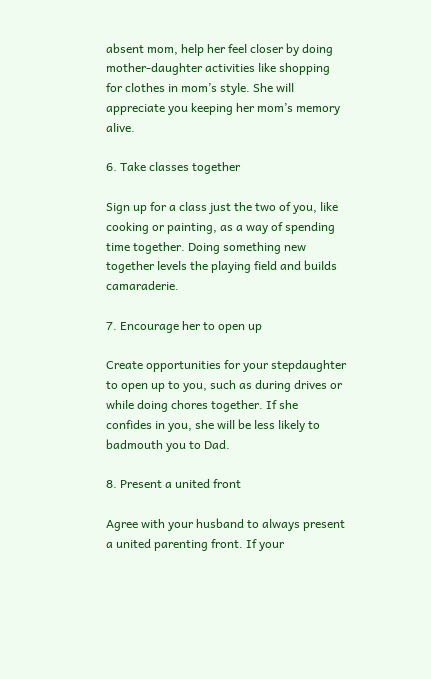absent mom, help her feel closer by doing mother-daughter activities like shopping for clothes in mom’s style. She will appreciate you keeping her mom’s memory alive.

6. Take classes together

Sign up for a class just the two of you, like cooking or painting, as a way of spending time together. Doing something new together levels the playing field and builds camaraderie.

7. Encourage her to open up

Create opportunities for your stepdaughter to open up to you, such as during drives or while doing chores together. If she confides in you, she will be less likely to badmouth you to Dad.

8. Present a united front

Agree with your husband to always present a united parenting front. If your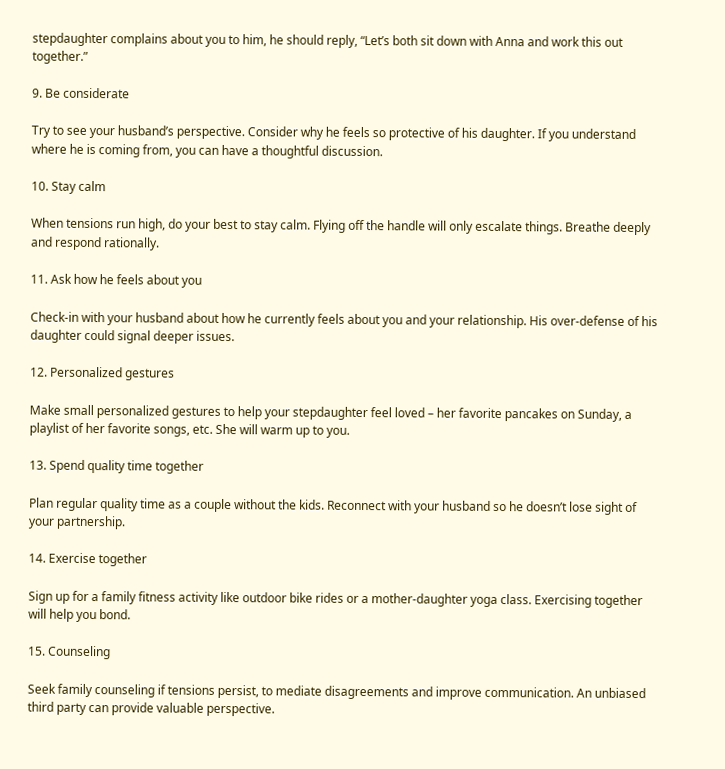stepdaughter complains about you to him, he should reply, “Let’s both sit down with Anna and work this out together.”

9. Be considerate

Try to see your husband’s perspective. Consider why he feels so protective of his daughter. If you understand where he is coming from, you can have a thoughtful discussion.

10. Stay calm

When tensions run high, do your best to stay calm. Flying off the handle will only escalate things. Breathe deeply and respond rationally.

11. Ask how he feels about you

Check-in with your husband about how he currently feels about you and your relationship. His over-defense of his daughter could signal deeper issues.

12. Personalized gestures

Make small personalized gestures to help your stepdaughter feel loved – her favorite pancakes on Sunday, a playlist of her favorite songs, etc. She will warm up to you.

13. Spend quality time together

Plan regular quality time as a couple without the kids. Reconnect with your husband so he doesn’t lose sight of your partnership.

14. Exercise together

Sign up for a family fitness activity like outdoor bike rides or a mother-daughter yoga class. Exercising together will help you bond.

15. Counseling

Seek family counseling if tensions persist, to mediate disagreements and improve communication. An unbiased third party can provide valuable perspective.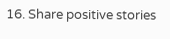16. Share positive stories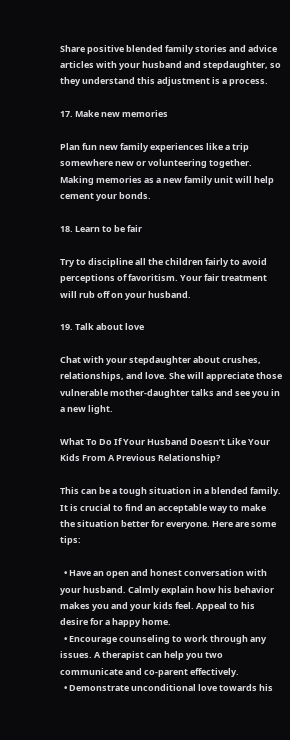Share positive blended family stories and advice articles with your husband and stepdaughter, so they understand this adjustment is a process.

17. Make new memories

Plan fun new family experiences like a trip somewhere new or volunteering together. Making memories as a new family unit will help cement your bonds.

18. Learn to be fair

Try to discipline all the children fairly to avoid perceptions of favoritism. Your fair treatment will rub off on your husband.

19. Talk about love

Chat with your stepdaughter about crushes, relationships, and love. She will appreciate those vulnerable mother-daughter talks and see you in a new light.

What To Do If Your Husband Doesn’t Like Your Kids From A Previous Relationship?

This can be a tough situation in a blended family. It is crucial to find an acceptable way to make the situation better for everyone. Here are some tips:

  • Have an open and honest conversation with your husband. Calmly explain how his behavior makes you and your kids feel. Appeal to his desire for a happy home.
  • Encourage counseling to work through any issues. A therapist can help you two communicate and co-parent effectively.
  • Demonstrate unconditional love towards his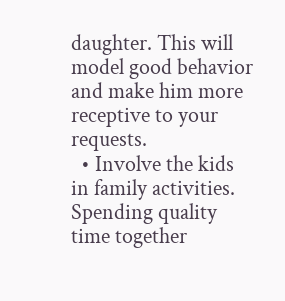daughter. This will model good behavior and make him more receptive to your requests.
  • Involve the kids in family activities. Spending quality time together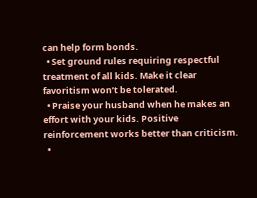can help form bonds.
  • Set ground rules requiring respectful treatment of all kids. Make it clear favoritism won’t be tolerated.
  • Praise your husband when he makes an effort with your kids. Positive reinforcement works better than criticism.
  •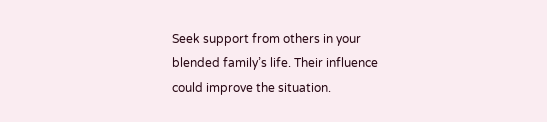Seek support from others in your blended family’s life. Their influence could improve the situation.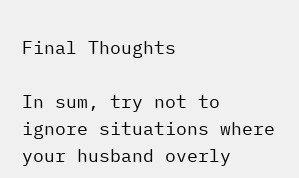Final Thoughts

In sum, try not to ignore situations where your husband overly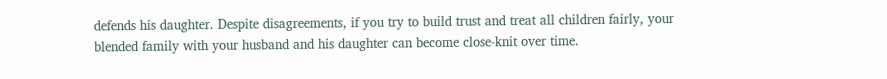defends his daughter. Despite disagreements, if you try to build trust and treat all children fairly, your blended family with your husband and his daughter can become close-knit over time.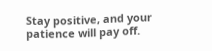Stay positive, and your patience will pay off.